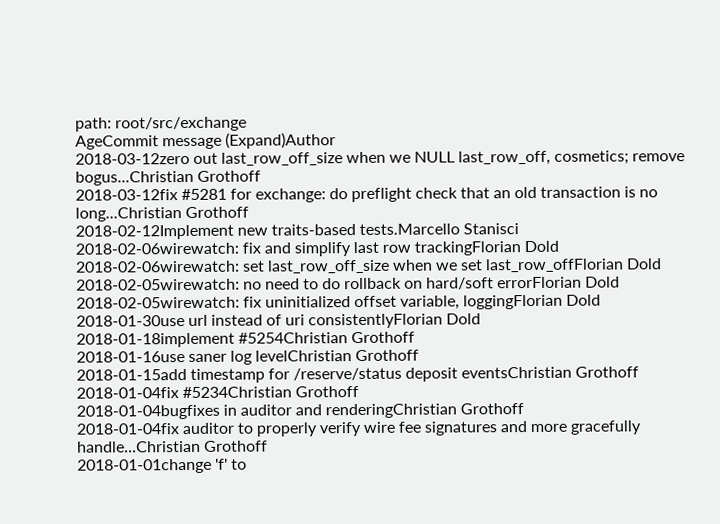path: root/src/exchange
AgeCommit message (Expand)Author
2018-03-12zero out last_row_off_size when we NULL last_row_off, cosmetics; remove bogus...Christian Grothoff
2018-03-12fix #5281 for exchange: do preflight check that an old transaction is no long...Christian Grothoff
2018-02-12Implement new traits-based tests.Marcello Stanisci
2018-02-06wirewatch: fix and simplify last row trackingFlorian Dold
2018-02-06wirewatch: set last_row_off_size when we set last_row_offFlorian Dold
2018-02-05wirewatch: no need to do rollback on hard/soft errorFlorian Dold
2018-02-05wirewatch: fix uninitialized offset variable, loggingFlorian Dold
2018-01-30use url instead of uri consistentlyFlorian Dold
2018-01-18implement #5254Christian Grothoff
2018-01-16use saner log levelChristian Grothoff
2018-01-15add timestamp for /reserve/status deposit eventsChristian Grothoff
2018-01-04fix #5234Christian Grothoff
2018-01-04bugfixes in auditor and renderingChristian Grothoff
2018-01-04fix auditor to properly verify wire fee signatures and more gracefully handle...Christian Grothoff
2018-01-01change 'f' to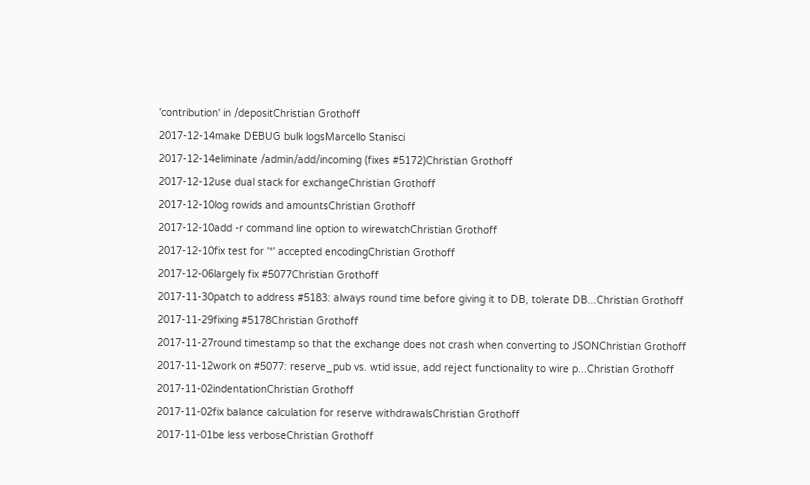'contribution' in /depositChristian Grothoff
2017-12-14make DEBUG bulk logsMarcello Stanisci
2017-12-14eliminate /admin/add/incoming (fixes #5172)Christian Grothoff
2017-12-12use dual stack for exchangeChristian Grothoff
2017-12-10log rowids and amountsChristian Grothoff
2017-12-10add -r command line option to wirewatchChristian Grothoff
2017-12-10fix test for '*' accepted encodingChristian Grothoff
2017-12-06largely fix #5077Christian Grothoff
2017-11-30patch to address #5183: always round time before giving it to DB, tolerate DB...Christian Grothoff
2017-11-29fixing #5178Christian Grothoff
2017-11-27round timestamp so that the exchange does not crash when converting to JSONChristian Grothoff
2017-11-12work on #5077: reserve_pub vs. wtid issue, add reject functionality to wire p...Christian Grothoff
2017-11-02indentationChristian Grothoff
2017-11-02fix balance calculation for reserve withdrawalsChristian Grothoff
2017-11-01be less verboseChristian Grothoff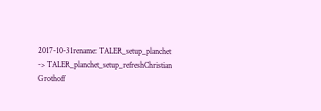2017-10-31rename: TALER_setup_planchet -> TALER_planchet_setup_refreshChristian Grothoff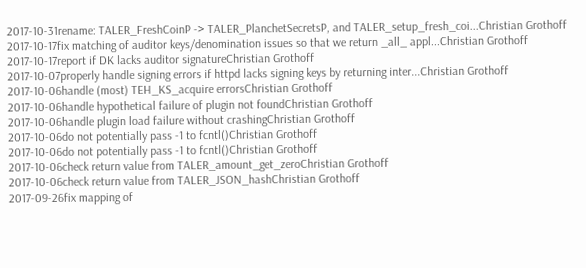2017-10-31rename: TALER_FreshCoinP -> TALER_PlanchetSecretsP, and TALER_setup_fresh_coi...Christian Grothoff
2017-10-17fix matching of auditor keys/denomination issues so that we return _all_ appl...Christian Grothoff
2017-10-17report if DK lacks auditor signatureChristian Grothoff
2017-10-07properly handle signing errors if httpd lacks signing keys by returning inter...Christian Grothoff
2017-10-06handle (most) TEH_KS_acquire errorsChristian Grothoff
2017-10-06handle hypothetical failure of plugin not foundChristian Grothoff
2017-10-06handle plugin load failure without crashingChristian Grothoff
2017-10-06do not potentially pass -1 to fcntl()Christian Grothoff
2017-10-06do not potentially pass -1 to fcntl()Christian Grothoff
2017-10-06check return value from TALER_amount_get_zeroChristian Grothoff
2017-10-06check return value from TALER_JSON_hashChristian Grothoff
2017-09-26fix mapping of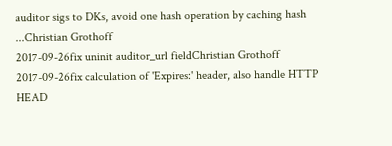auditor sigs to DKs, avoid one hash operation by caching hash ...Christian Grothoff
2017-09-26fix uninit auditor_url fieldChristian Grothoff
2017-09-26fix calculation of 'Expires:' header, also handle HTTP HEAD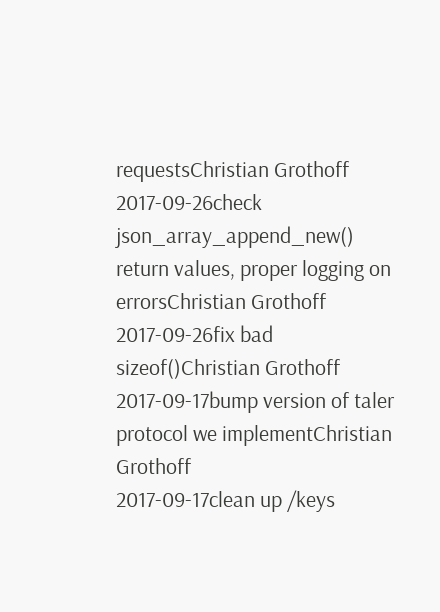requestsChristian Grothoff
2017-09-26check json_array_append_new() return values, proper logging on errorsChristian Grothoff
2017-09-26fix bad sizeof()Christian Grothoff
2017-09-17bump version of taler protocol we implementChristian Grothoff
2017-09-17clean up /keys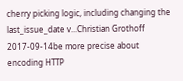cherry picking logic, including changing the last_issue_date v...Christian Grothoff
2017-09-14be more precise about encoding HTTP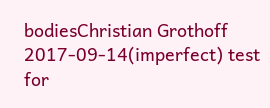bodiesChristian Grothoff
2017-09-14(imperfect) test for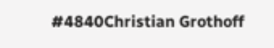#4840Christian Grothoff